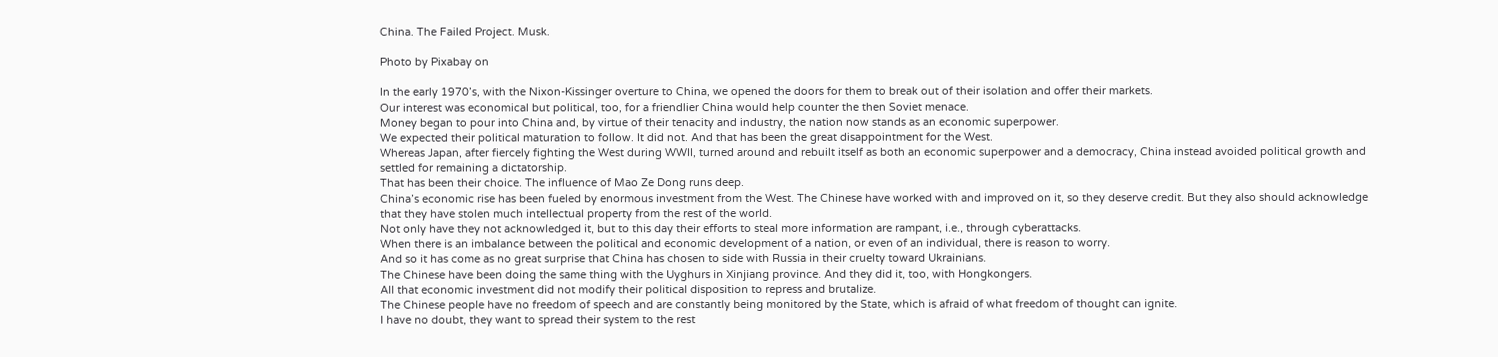China. The Failed Project. Musk.

Photo by Pixabay on

In the early 1970’s, with the Nixon-Kissinger overture to China, we opened the doors for them to break out of their isolation and offer their markets.
Our interest was economical but political, too, for a friendlier China would help counter the then Soviet menace.
Money began to pour into China and, by virtue of their tenacity and industry, the nation now stands as an economic superpower.
We expected their political maturation to follow. It did not. And that has been the great disappointment for the West.
Whereas Japan, after fiercely fighting the West during WWII, turned around and rebuilt itself as both an economic superpower and a democracy, China instead avoided political growth and settled for remaining a dictatorship.
That has been their choice. The influence of Mao Ze Dong runs deep.
China’s economic rise has been fueled by enormous investment from the West. The Chinese have worked with and improved on it, so they deserve credit. But they also should acknowledge that they have stolen much intellectual property from the rest of the world.
Not only have they not acknowledged it, but to this day their efforts to steal more information are rampant, i.e., through cyberattacks.
When there is an imbalance between the political and economic development of a nation, or even of an individual, there is reason to worry.
And so it has come as no great surprise that China has chosen to side with Russia in their cruelty toward Ukrainians.
The Chinese have been doing the same thing with the Uyghurs in Xinjiang province. And they did it, too, with Hongkongers.
All that economic investment did not modify their political disposition to repress and brutalize.
The Chinese people have no freedom of speech and are constantly being monitored by the State, which is afraid of what freedom of thought can ignite.
I have no doubt, they want to spread their system to the rest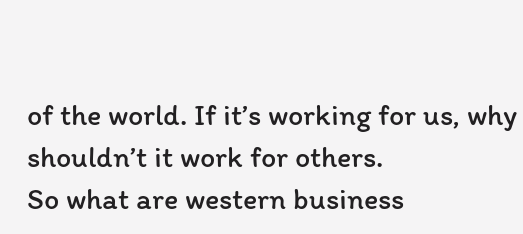of the world. If it’s working for us, why shouldn’t it work for others.
So what are western business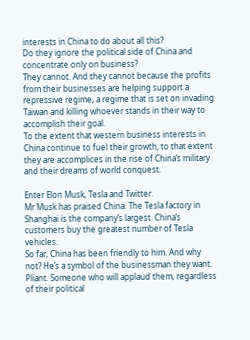interests in China to do about all this?
Do they ignore the political side of China and concentrate only on business?
They cannot. And they cannot because the profits from their businesses are helping support a repressive regime, a regime that is set on invading Taiwan and killing whoever stands in their way to accomplish their goal.
To the extent that western business interests in China continue to fuel their growth, to that extent they are accomplices in the rise of China’s military and their dreams of world conquest.

Enter Elon Musk, Tesla and Twitter.
Mr Musk has praised China. The Tesla factory in Shanghai is the company’s largest. China’s customers buy the greatest number of Tesla vehicles.
So far, China has been friendly to him. And why not? He’s a symbol of the businessman they want. Pliant. Someone who will applaud them, regardless of their political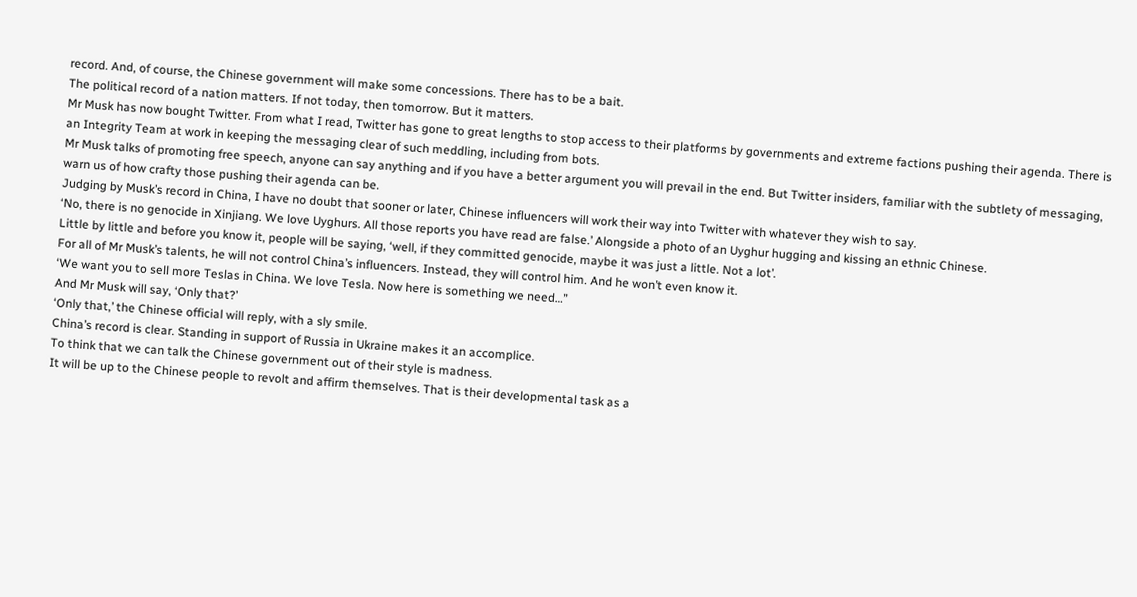record. And, of course, the Chinese government will make some concessions. There has to be a bait.
The political record of a nation matters. If not today, then tomorrow. But it matters.
Mr Musk has now bought Twitter. From what I read, Twitter has gone to great lengths to stop access to their platforms by governments and extreme factions pushing their agenda. There is an Integrity Team at work in keeping the messaging clear of such meddling, including from bots.
Mr Musk talks of promoting free speech, anyone can say anything and if you have a better argument you will prevail in the end. But Twitter insiders, familiar with the subtlety of messaging, warn us of how crafty those pushing their agenda can be.
Judging by Musk’s record in China, I have no doubt that sooner or later, Chinese influencers will work their way into Twitter with whatever they wish to say.
‘No, there is no genocide in Xinjiang. We love Uyghurs. All those reports you have read are false.’ Alongside a photo of an Uyghur hugging and kissing an ethnic Chinese.
Little by little and before you know it, people will be saying, ‘well, if they committed genocide, maybe it was just a little. Not a lot’.
For all of Mr Musk’s talents, he will not control China’s influencers. Instead, they will control him. And he won’t even know it.
‘We want you to sell more Teslas in China. We love Tesla. Now here is something we need…”
And Mr Musk will say, ‘Only that?’
‘Only that,’ the Chinese official will reply, with a sly smile.
China’s record is clear. Standing in support of Russia in Ukraine makes it an accomplice.
To think that we can talk the Chinese government out of their style is madness.
It will be up to the Chinese people to revolt and affirm themselves. That is their developmental task as a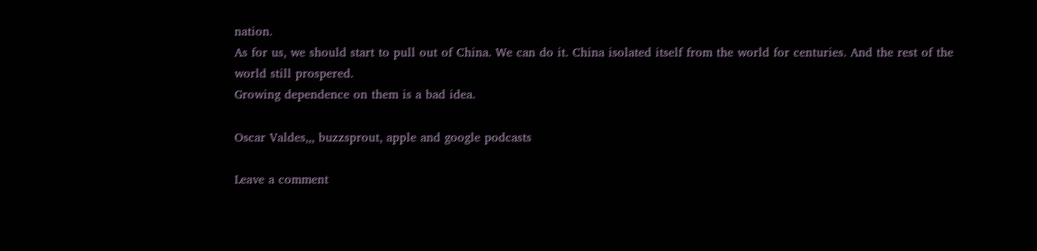nation.
As for us, we should start to pull out of China. We can do it. China isolated itself from the world for centuries. And the rest of the world still prospered.
Growing dependence on them is a bad idea.

Oscar Valdes,,, buzzsprout, apple and google podcasts

Leave a comment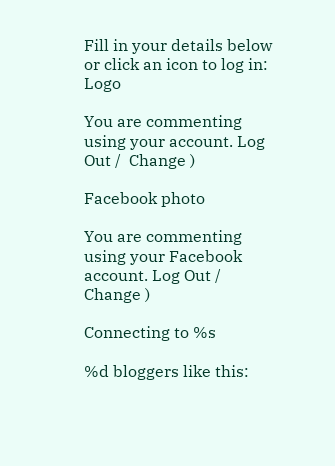Fill in your details below or click an icon to log in: Logo

You are commenting using your account. Log Out /  Change )

Facebook photo

You are commenting using your Facebook account. Log Out /  Change )

Connecting to %s

%d bloggers like this: